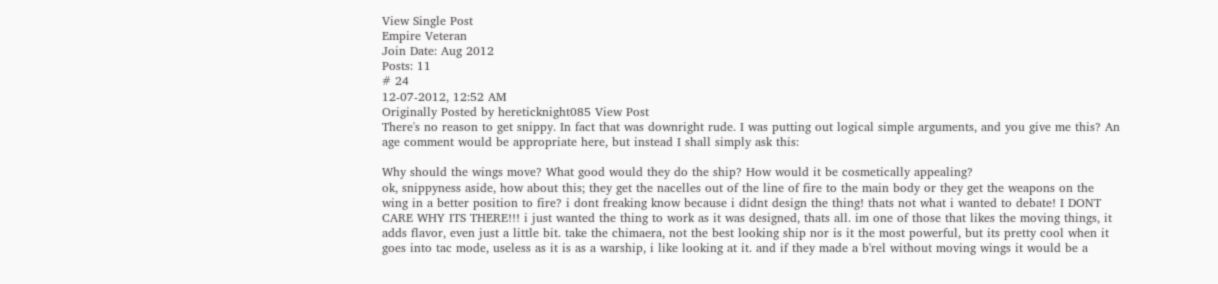View Single Post
Empire Veteran
Join Date: Aug 2012
Posts: 11
# 24
12-07-2012, 12:52 AM
Originally Posted by hereticknight085 View Post
There's no reason to get snippy. In fact that was downright rude. I was putting out logical simple arguments, and you give me this? An age comment would be appropriate here, but instead I shall simply ask this:

Why should the wings move? What good would they do the ship? How would it be cosmetically appealing?
ok, snippyness aside, how about this; they get the nacelles out of the line of fire to the main body or they get the weapons on the wing in a better position to fire? i dont freaking know because i didnt design the thing! thats not what i wanted to debate! I DONT CARE WHY ITS THERE!!! i just wanted the thing to work as it was designed, thats all. im one of those that likes the moving things, it adds flavor, even just a little bit. take the chimaera, not the best looking ship nor is it the most powerful, but its pretty cool when it goes into tac mode, useless as it is as a warship, i like looking at it. and if they made a b'rel without moving wings it would be a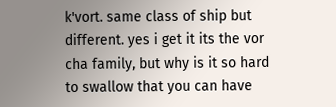k'vort. same class of ship but different. yes i get it its the vor cha family, but why is it so hard to swallow that you can have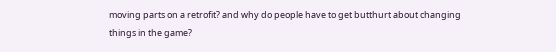moving parts on a retrofit? and why do people have to get butthurt about changing things in the game?